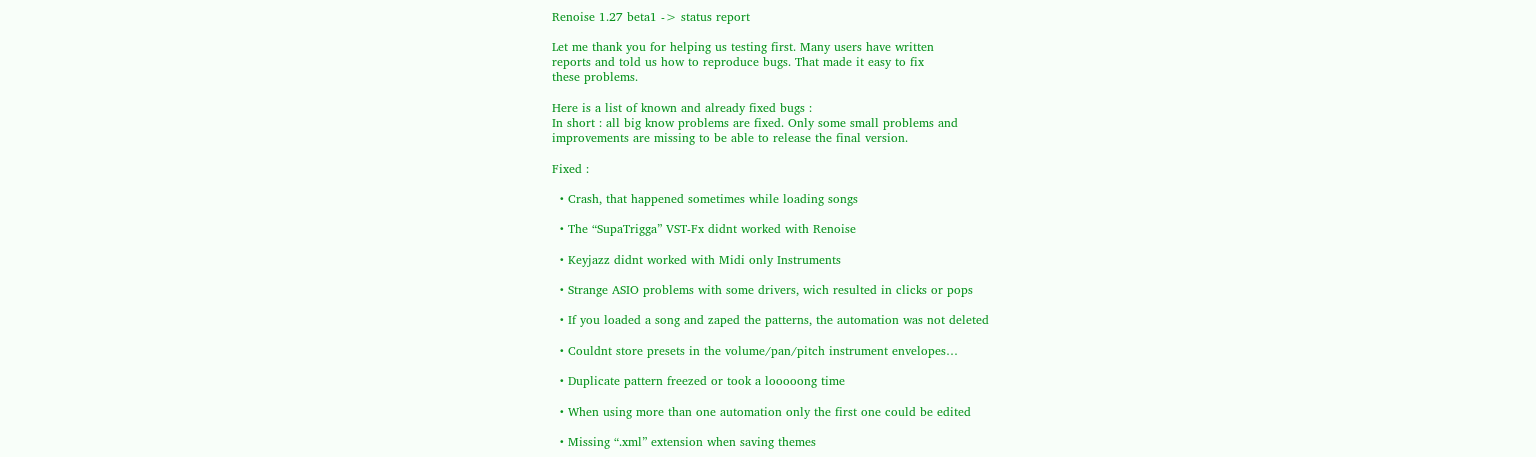Renoise 1.27 beta1 -> status report

Let me thank you for helping us testing first. Many users have written
reports and told us how to reproduce bugs. That made it easy to fix
these problems.

Here is a list of known and already fixed bugs :
In short : all big know problems are fixed. Only some small problems and
improvements are missing to be able to release the final version.

Fixed :

  • Crash, that happened sometimes while loading songs

  • The “SupaTrigga” VST-Fx didnt worked with Renoise

  • Keyjazz didnt worked with Midi only Instruments

  • Strange ASIO problems with some drivers, wich resulted in clicks or pops

  • If you loaded a song and zaped the patterns, the automation was not deleted

  • Couldnt store presets in the volume/pan/pitch instrument envelopes…

  • Duplicate pattern freezed or took a looooong time

  • When using more than one automation only the first one could be edited

  • Missing “.xml” extension when saving themes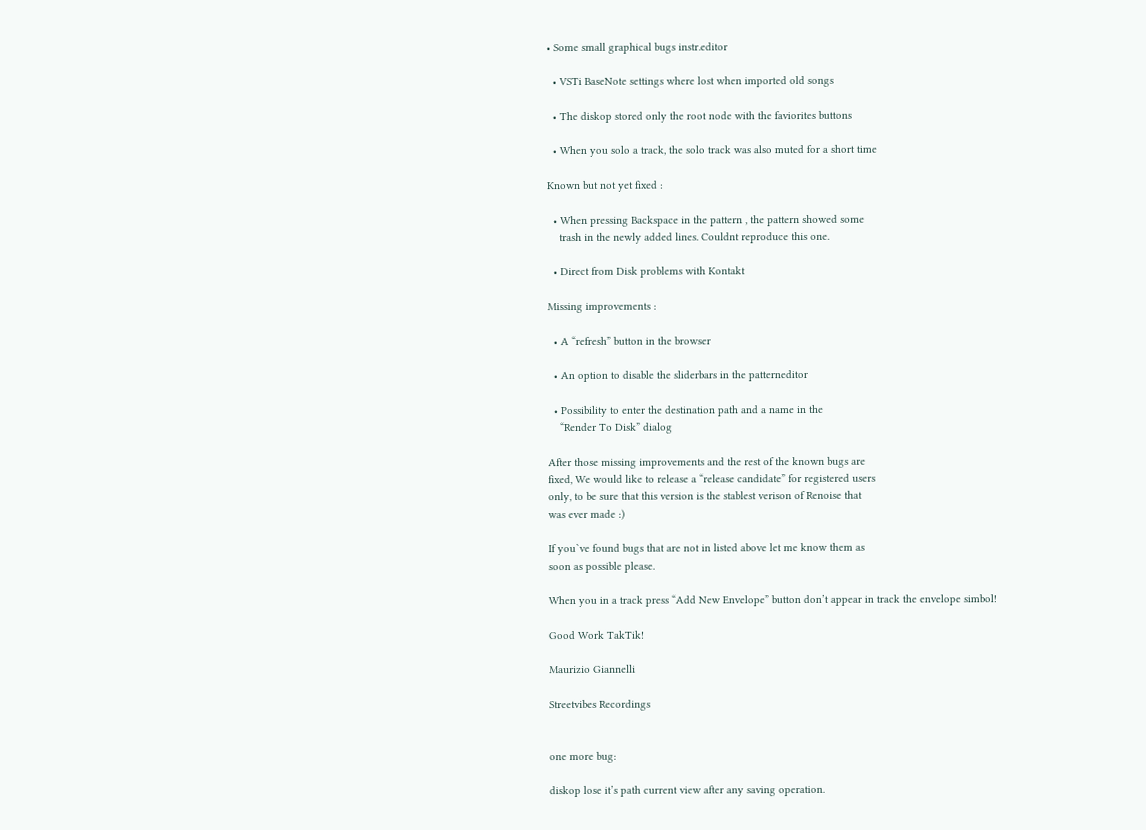• Some small graphical bugs instr.editor

  • VSTi BaseNote settings where lost when imported old songs

  • The diskop stored only the root node with the faviorites buttons

  • When you solo a track, the solo track was also muted for a short time

Known but not yet fixed :

  • When pressing Backspace in the pattern , the pattern showed some
    trash in the newly added lines. Couldnt reproduce this one.

  • Direct from Disk problems with Kontakt

Missing improvements :

  • A “refresh” button in the browser

  • An option to disable the sliderbars in the patterneditor

  • Possibility to enter the destination path and a name in the
    “Render To Disk” dialog

After those missing improvements and the rest of the known bugs are
fixed, We would like to release a “release candidate” for registered users
only, to be sure that this version is the stablest verison of Renoise that
was ever made :)

If you`ve found bugs that are not in listed above let me know them as
soon as possible please.

When you in a track press “Add New Envelope” button don’t appear in track the envelope simbol!

Good Work TakTik!

Maurizio Giannelli

Streetvibes Recordings


one more bug:

diskop lose it’s path current view after any saving operation.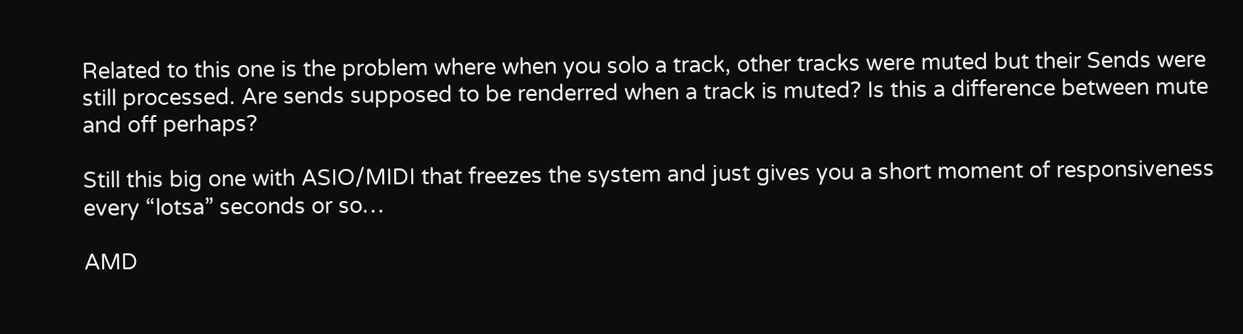Related to this one is the problem where when you solo a track, other tracks were muted but their Sends were still processed. Are sends supposed to be renderred when a track is muted? Is this a difference between mute and off perhaps?

Still this big one with ASIO/MIDI that freezes the system and just gives you a short moment of responsiveness every “lotsa” seconds or so…

AMD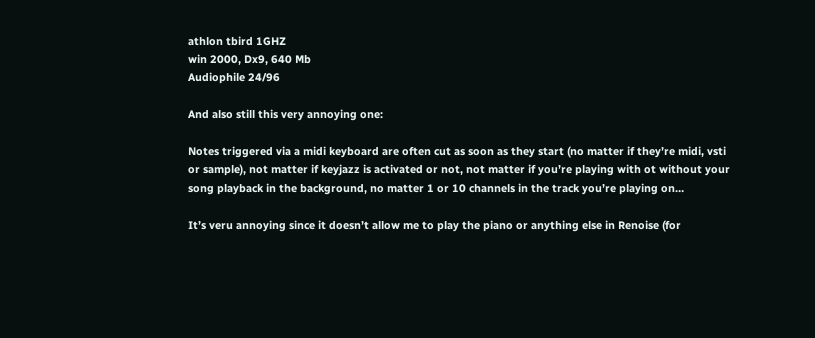athlon tbird 1GHZ
win 2000, Dx9, 640 Mb
Audiophile 24/96

And also still this very annoying one:

Notes triggered via a midi keyboard are often cut as soon as they start (no matter if they’re midi, vsti or sample), not matter if keyjazz is activated or not, not matter if you’re playing with ot without your song playback in the background, no matter 1 or 10 channels in the track you’re playing on…

It’s veru annoying since it doesn’t allow me to play the piano or anything else in Renoise (for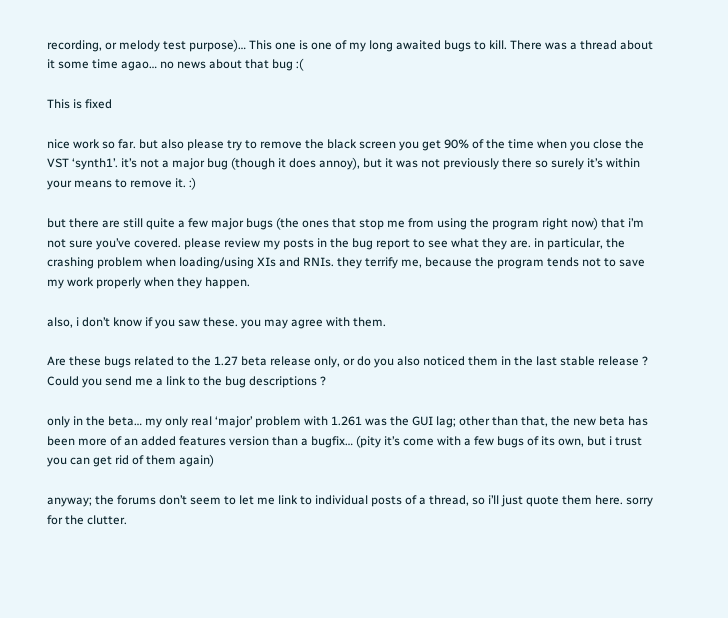recording, or melody test purpose)… This one is one of my long awaited bugs to kill. There was a thread about it some time agao… no news about that bug :(

This is fixed

nice work so far. but also please try to remove the black screen you get 90% of the time when you close the VST ‘synth1’. it’s not a major bug (though it does annoy), but it was not previously there so surely it’s within your means to remove it. :)

but there are still quite a few major bugs (the ones that stop me from using the program right now) that i’m not sure you’ve covered. please review my posts in the bug report to see what they are. in particular, the crashing problem when loading/using XIs and RNIs. they terrify me, because the program tends not to save my work properly when they happen.

also, i don’t know if you saw these. you may agree with them.

Are these bugs related to the 1.27 beta release only, or do you also noticed them in the last stable release ? Could you send me a link to the bug descriptions ?

only in the beta… my only real ‘major’ problem with 1.261 was the GUI lag; other than that, the new beta has been more of an added features version than a bugfix… (pity it’s come with a few bugs of its own, but i trust you can get rid of them again)

anyway; the forums don’t seem to let me link to individual posts of a thread, so i’ll just quote them here. sorry for the clutter.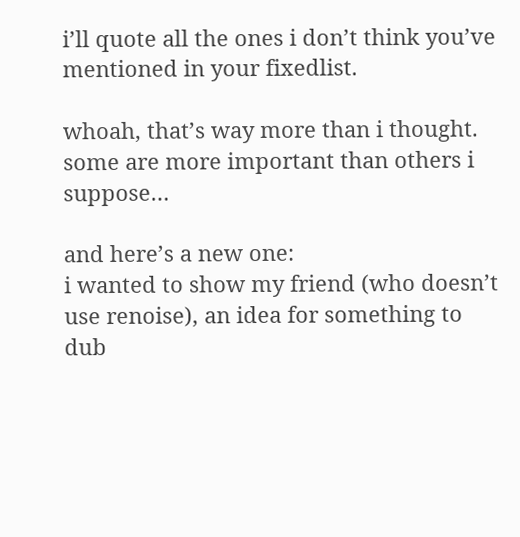i’ll quote all the ones i don’t think you’ve mentioned in your fixedlist.

whoah, that’s way more than i thought. some are more important than others i suppose…

and here’s a new one:
i wanted to show my friend (who doesn’t use renoise), an idea for something to dub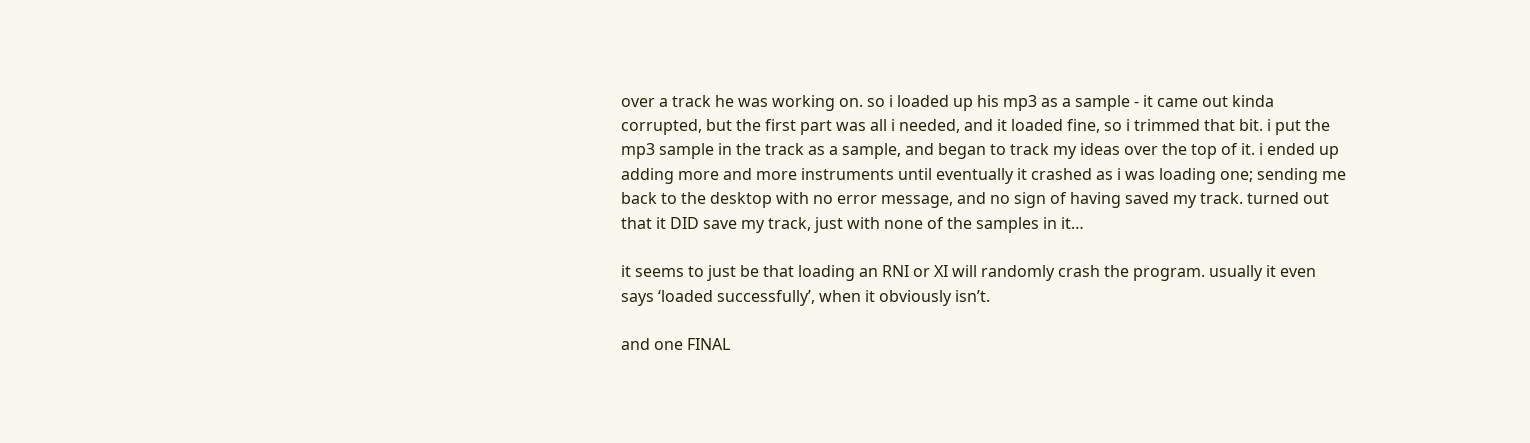over a track he was working on. so i loaded up his mp3 as a sample - it came out kinda corrupted, but the first part was all i needed, and it loaded fine, so i trimmed that bit. i put the mp3 sample in the track as a sample, and began to track my ideas over the top of it. i ended up adding more and more instruments until eventually it crashed as i was loading one; sending me back to the desktop with no error message, and no sign of having saved my track. turned out that it DID save my track, just with none of the samples in it…

it seems to just be that loading an RNI or XI will randomly crash the program. usually it even says ‘loaded successfully’, when it obviously isn’t.

and one FINAL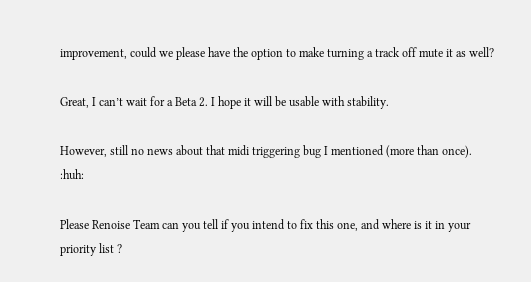improvement, could we please have the option to make turning a track off mute it as well?

Great, I can’t wait for a Beta 2. I hope it will be usable with stability.

However, still no news about that midi triggering bug I mentioned (more than once). :huh:

Please Renoise Team can you tell if you intend to fix this one, and where is it in your priority list ?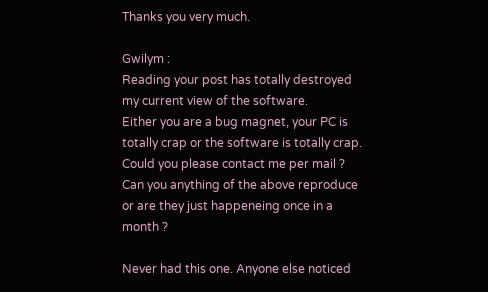Thanks you very much.

Gwilym :
Reading your post has totally destroyed my current view of the software.
Either you are a bug magnet, your PC is totally crap or the software is totally crap. Could you please contact me per mail ?
Can you anything of the above reproduce or are they just happeneing once in a month ?

Never had this one. Anyone else noticed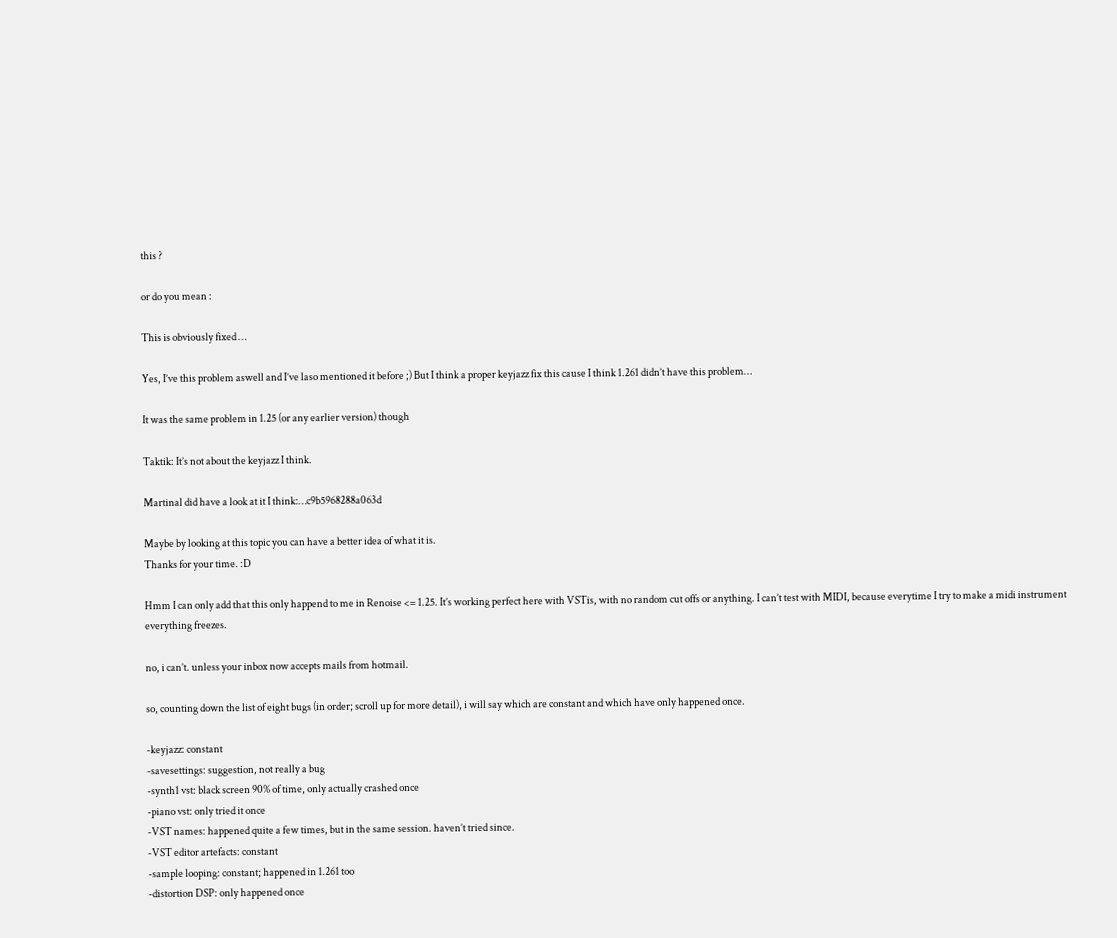this ?

or do you mean :

This is obviously fixed …

Yes, I’ve this problem aswell and I’ve laso mentioned it before ;) But I think a proper keyjazz fix this cause I think 1.261 didn’t have this problem…

It was the same problem in 1.25 (or any earlier version) though

Taktik: It’s not about the keyjazz I think.

Martinal did have a look at it I think:…c9b5968288a063d

Maybe by looking at this topic you can have a better idea of what it is.
Thanks for your time. :D

Hmm I can only add that this only happend to me in Renoise <= 1.25. It’s working perfect here with VSTis, with no random cut offs or anything. I can’t test with MIDI, because everytime I try to make a midi instrument everything freezes.

no, i can’t. unless your inbox now accepts mails from hotmail.

so, counting down the list of eight bugs (in order; scroll up for more detail), i will say which are constant and which have only happened once.

-keyjazz: constant
-savesettings: suggestion, not really a bug
-synth1 vst: black screen 90% of time, only actually crashed once
-piano vst: only tried it once
-VST names: happened quite a few times, but in the same session. haven’t tried since.
-VST editor artefacts: constant
-sample looping: constant; happened in 1.261 too
-distortion DSP: only happened once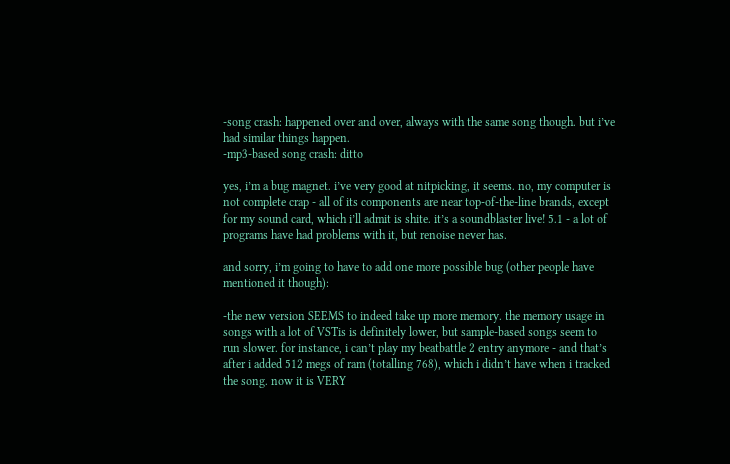-song crash: happened over and over, always with the same song though. but i’ve had similar things happen.
-mp3-based song crash: ditto

yes, i’m a bug magnet. i’ve very good at nitpicking, it seems. no, my computer is not complete crap - all of its components are near top-of-the-line brands, except for my sound card, which i’ll admit is shite. it’s a soundblaster live! 5.1 - a lot of programs have had problems with it, but renoise never has.

and sorry, i’m going to have to add one more possible bug (other people have mentioned it though):

-the new version SEEMS to indeed take up more memory. the memory usage in songs with a lot of VSTis is definitely lower, but sample-based songs seem to run slower. for instance, i can’t play my beatbattle 2 entry anymore - and that’s after i added 512 megs of ram (totalling 768), which i didn’t have when i tracked the song. now it is VERY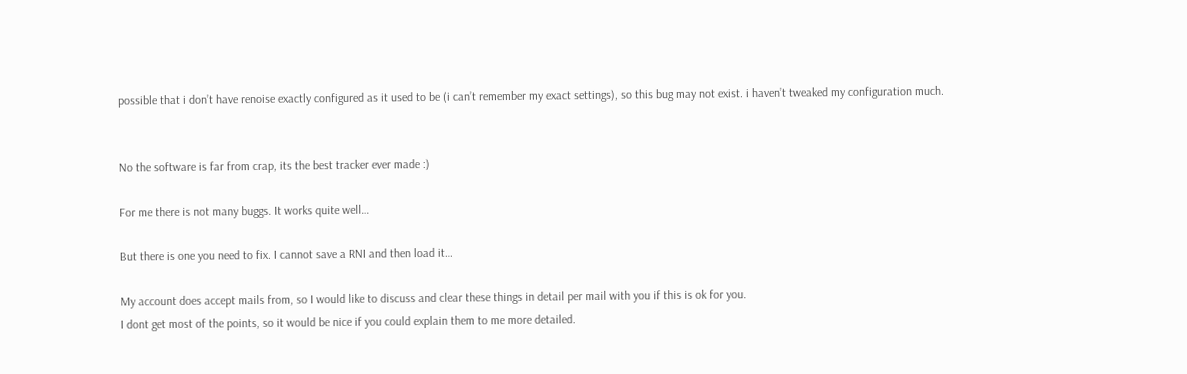possible that i don’t have renoise exactly configured as it used to be (i can’t remember my exact settings), so this bug may not exist. i haven’t tweaked my configuration much.


No the software is far from crap, its the best tracker ever made :)

For me there is not many buggs. It works quite well…

But there is one you need to fix. I cannot save a RNI and then load it…

My account does accept mails from, so I would like to discuss and clear these things in detail per mail with you if this is ok for you.
I dont get most of the points, so it would be nice if you could explain them to me more detailed.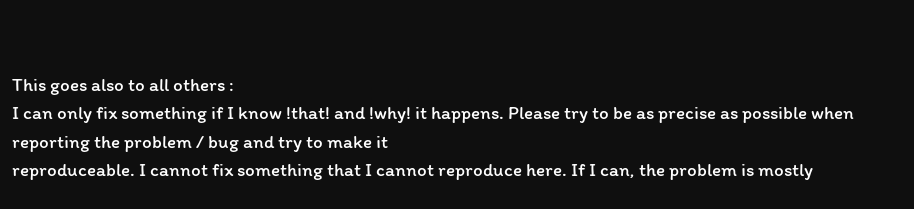This goes also to all others :
I can only fix something if I know !that! and !why! it happens. Please try to be as precise as possible when reporting the problem / bug and try to make it
reproduceable. I cannot fix something that I cannot reproduce here. If I can, the problem is mostly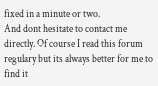fixed in a minute or two.
And dont hesitate to contact me directly. Of course I read this forum regulary but its always better for me to find it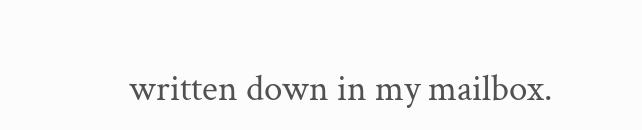written down in my mailbox.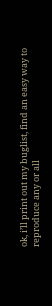ok, i’ll print out my buglist, find an easy way to reproduce any or all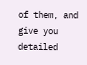of them, and give you detailed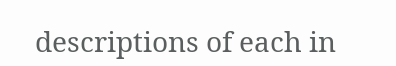descriptions of each in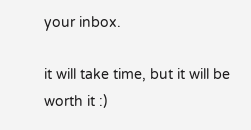your inbox.

it will take time, but it will be worth it :)